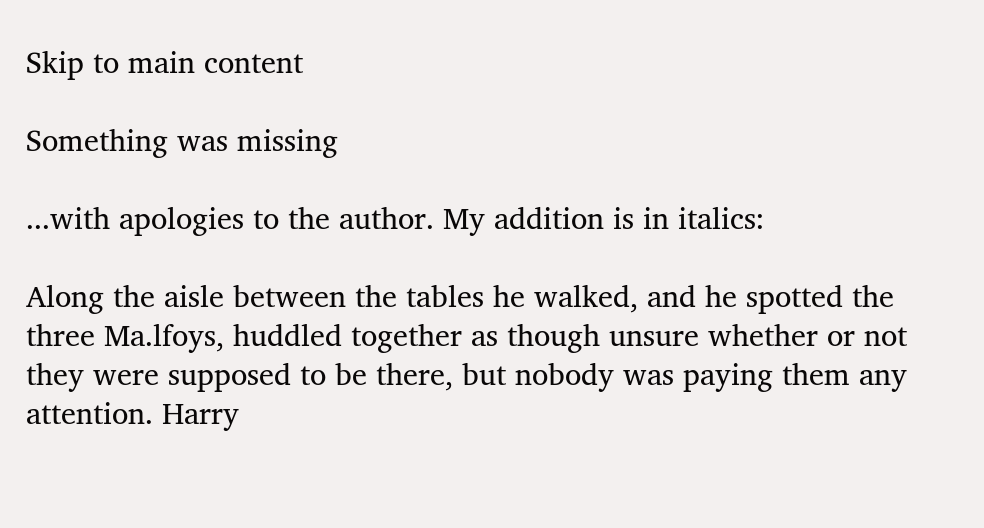Skip to main content

Something was missing

...with apologies to the author. My addition is in italics:

Along the aisle between the tables he walked, and he spotted the three Ma.lfoys, huddled together as though unsure whether or not they were supposed to be there, but nobody was paying them any attention. Harry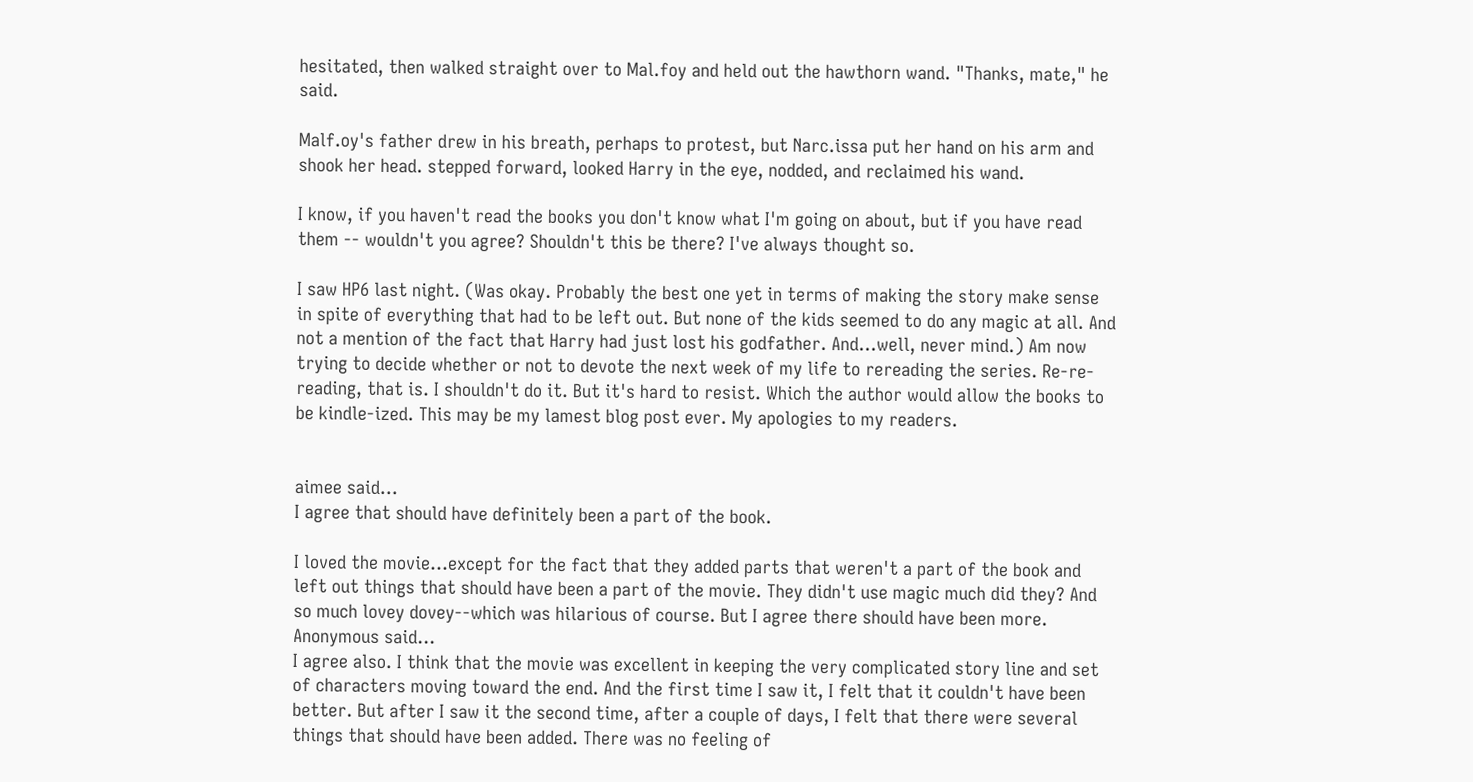hesitated, then walked straight over to Mal.foy and held out the hawthorn wand. "Thanks, mate," he said.

Malf.oy's father drew in his breath, perhaps to protest, but Narc.issa put her hand on his arm and shook her head. stepped forward, looked Harry in the eye, nodded, and reclaimed his wand.

I know, if you haven't read the books you don't know what I'm going on about, but if you have read them -- wouldn't you agree? Shouldn't this be there? I've always thought so.

I saw HP6 last night. (Was okay. Probably the best one yet in terms of making the story make sense in spite of everything that had to be left out. But none of the kids seemed to do any magic at all. And not a mention of the fact that Harry had just lost his godfather. And...well, never mind.) Am now trying to decide whether or not to devote the next week of my life to rereading the series. Re-re-reading, that is. I shouldn't do it. But it's hard to resist. Which the author would allow the books to be kindle-ized. This may be my lamest blog post ever. My apologies to my readers.


aimee said…
I agree that should have definitely been a part of the book.

I loved the movie...except for the fact that they added parts that weren't a part of the book and left out things that should have been a part of the movie. They didn't use magic much did they? And so much lovey dovey--which was hilarious of course. But I agree there should have been more.
Anonymous said…
I agree also. I think that the movie was excellent in keeping the very complicated story line and set of characters moving toward the end. And the first time I saw it, I felt that it couldn't have been better. But after I saw it the second time, after a couple of days, I felt that there were several things that should have been added. There was no feeling of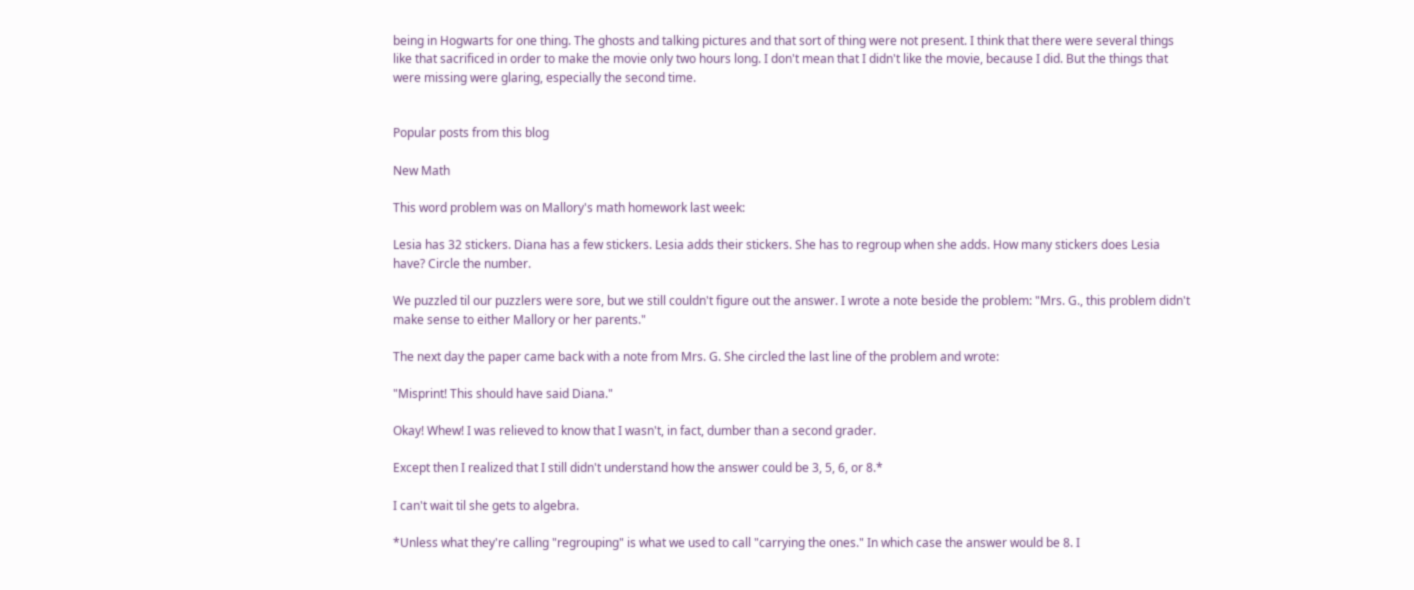being in Hogwarts for one thing. The ghosts and talking pictures and that sort of thing were not present. I think that there were several things like that sacrificed in order to make the movie only two hours long. I don't mean that I didn't like the movie, because I did. But the things that were missing were glaring, especially the second time.


Popular posts from this blog

New Math

This word problem was on Mallory's math homework last week:

Lesia has 32 stickers. Diana has a few stickers. Lesia adds their stickers. She has to regroup when she adds. How many stickers does Lesia have? Circle the number.

We puzzled til our puzzlers were sore, but we still couldn't figure out the answer. I wrote a note beside the problem: "Mrs. G., this problem didn't make sense to either Mallory or her parents."

The next day the paper came back with a note from Mrs. G. She circled the last line of the problem and wrote:

"Misprint! This should have said Diana."

Okay! Whew! I was relieved to know that I wasn't, in fact, dumber than a second grader.

Except then I realized that I still didn't understand how the answer could be 3, 5, 6, or 8.*

I can't wait til she gets to algebra.

*Unless what they're calling "regrouping" is what we used to call "carrying the ones." In which case the answer would be 8. I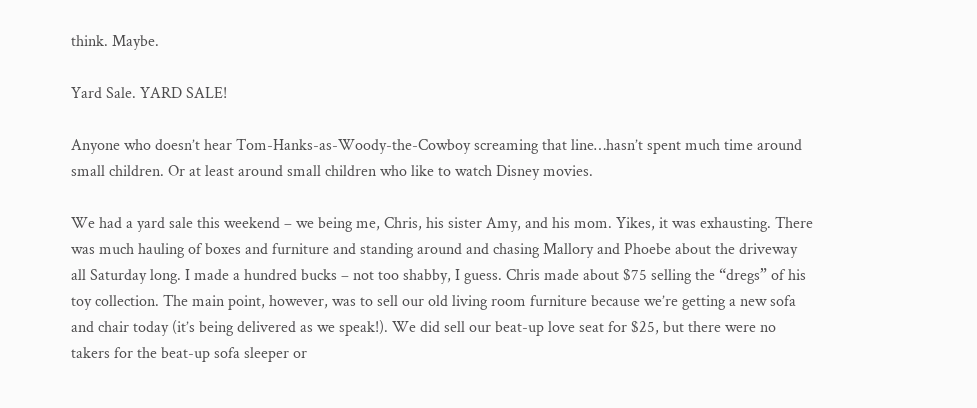think. Maybe.

Yard Sale. YARD SALE!

Anyone who doesn’t hear Tom-Hanks-as-Woody-the-Cowboy screaming that line…hasn’t spent much time around small children. Or at least around small children who like to watch Disney movies.

We had a yard sale this weekend – we being me, Chris, his sister Amy, and his mom. Yikes, it was exhausting. There was much hauling of boxes and furniture and standing around and chasing Mallory and Phoebe about the driveway all Saturday long. I made a hundred bucks – not too shabby, I guess. Chris made about $75 selling the “dregs” of his toy collection. The main point, however, was to sell our old living room furniture because we’re getting a new sofa and chair today (it’s being delivered as we speak!). We did sell our beat-up love seat for $25, but there were no takers for the beat-up sofa sleeper or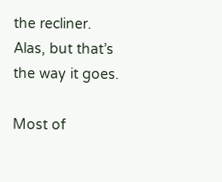the recliner. Alas, but that’s the way it goes.

Most of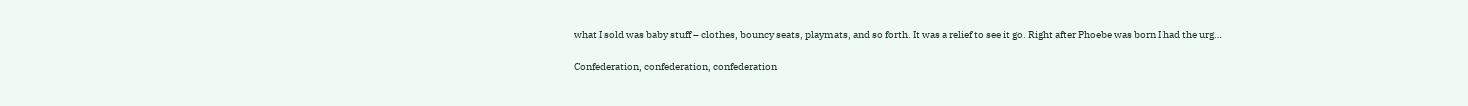what I sold was baby stuff – clothes, bouncy seats, playmats, and so forth. It was a relief to see it go. Right after Phoebe was born I had the urg…

Confederation, confederation, confederation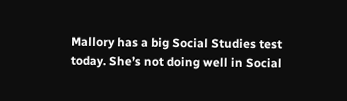Mallory has a big Social Studies test today. She’s not doing well in Social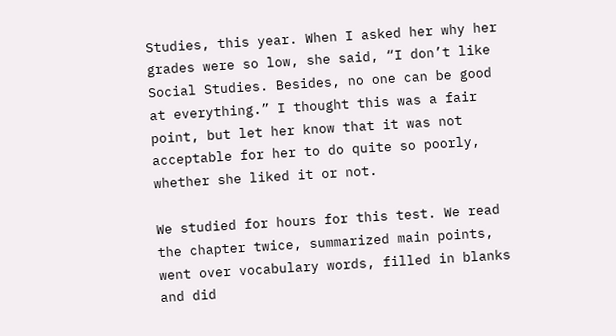Studies, this year. When I asked her why her grades were so low, she said, “I don’t like Social Studies. Besides, no one can be good at everything.” I thought this was a fair point, but let her know that it was not acceptable for her to do quite so poorly, whether she liked it or not.

We studied for hours for this test. We read the chapter twice, summarized main points, went over vocabulary words, filled in blanks and did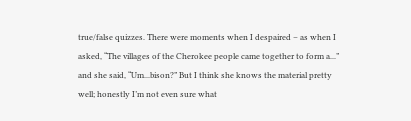true/false quizzes. There were moments when I despaired – as when I asked, “The villages of the Cherokee people came together to form a...” and she said, “Um...bison?” But I think she knows the material pretty well; honestly I’m not even sure what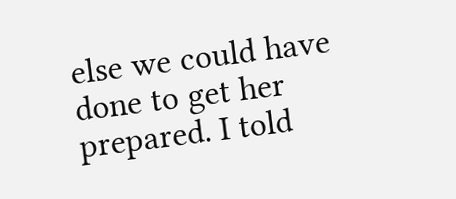else we could have done to get her prepared. I told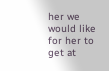her we would like for her to get at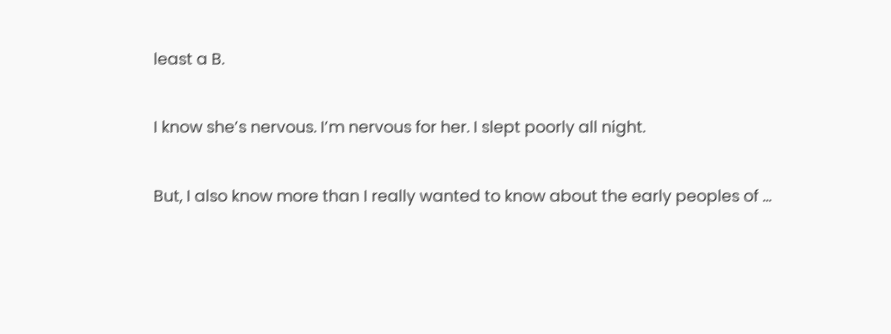least a B.

I know she’s nervous. I’m nervous for her. I slept poorly all night.

But, I also know more than I really wanted to know about the early peoples of …